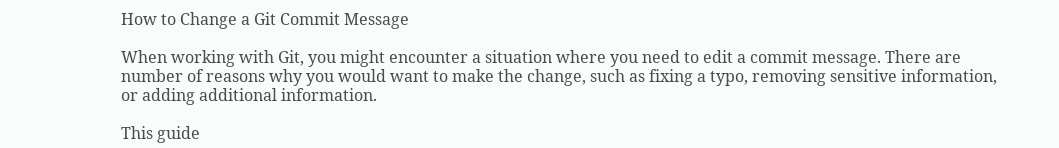How to Change a Git Commit Message

When working with Git, you might encounter a situation where you need to edit a commit message. There are number of reasons why you would want to make the change, such as fixing a typo, removing sensitive information, or adding additional information.

This guide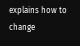explains how to change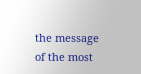the message of the most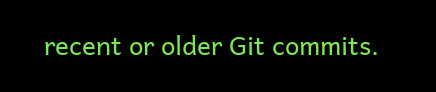recent or older Git commits.